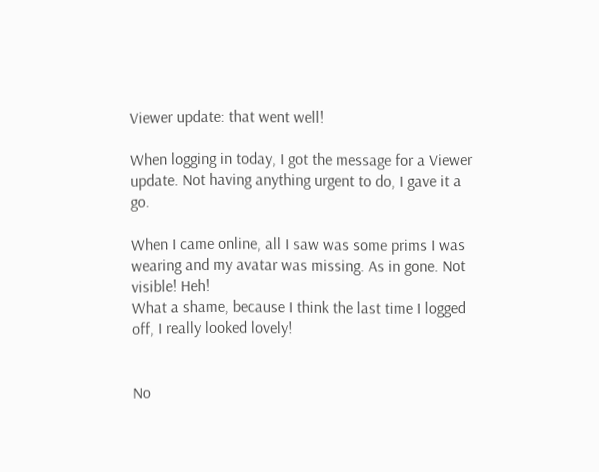Viewer update: that went well!

When logging in today, I got the message for a Viewer update. Not having anything urgent to do, I gave it a go.

When I came online, all I saw was some prims I was wearing and my avatar was missing. As in gone. Not visible! Heh!
What a shame, because I think the last time I logged off, I really looked lovely!


No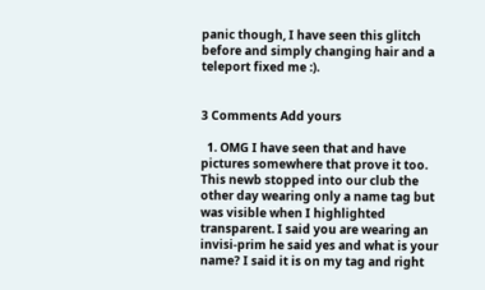panic though, I have seen this glitch before and simply changing hair and a teleport fixed me :).


3 Comments Add yours

  1. OMG I have seen that and have pictures somewhere that prove it too. This newb stopped into our club the other day wearing only a name tag but was visible when I highlighted transparent. I said you are wearing an invisi-prim he said yes and what is your name? I said it is on my tag and right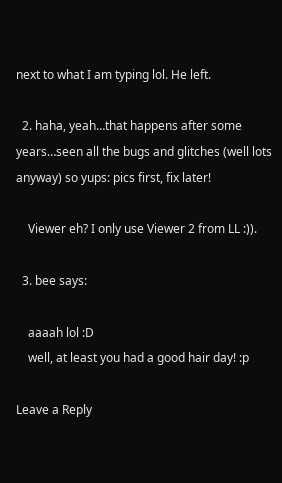next to what I am typing lol. He left.

  2. haha, yeah…that happens after some years…seen all the bugs and glitches (well lots anyway) so yups: pics first, fix later!

    Viewer eh? I only use Viewer 2 from LL :)).

  3. bee says:

    aaaah lol :D
    well, at least you had a good hair day! :p

Leave a Reply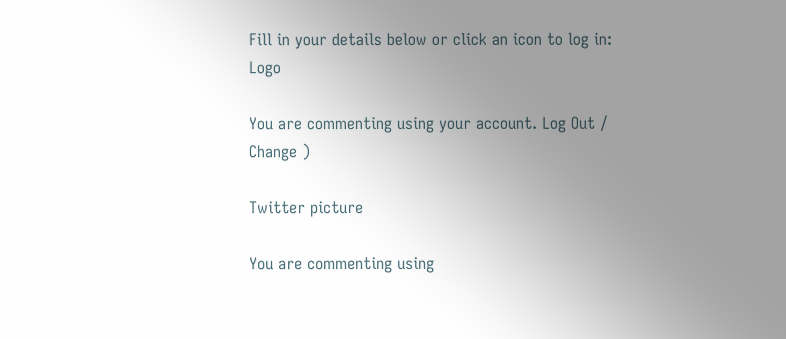Fill in your details below or click an icon to log in: Logo

You are commenting using your account. Log Out /  Change )

Twitter picture

You are commenting using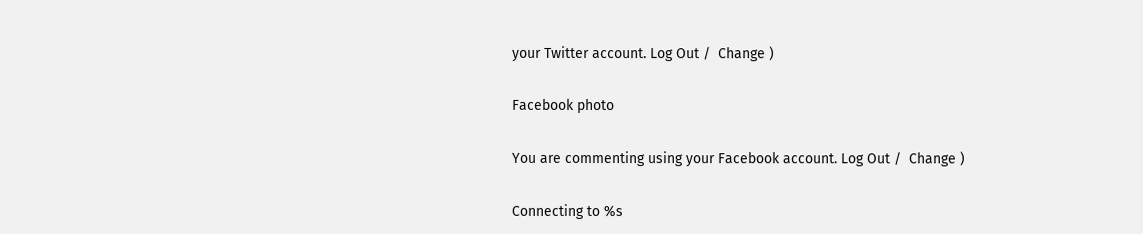your Twitter account. Log Out /  Change )

Facebook photo

You are commenting using your Facebook account. Log Out /  Change )

Connecting to %s